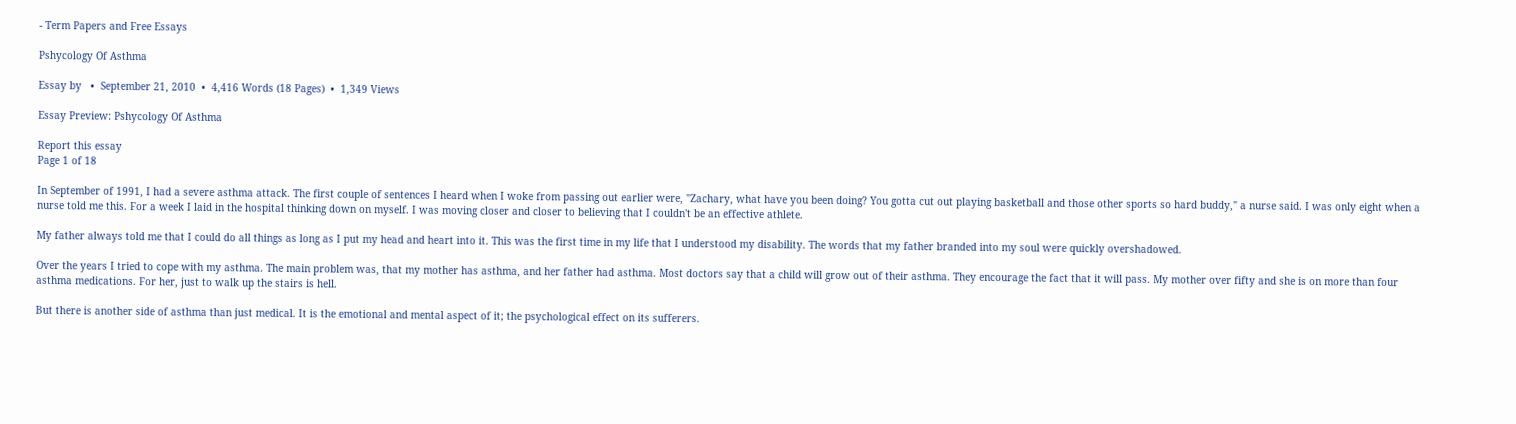- Term Papers and Free Essays

Pshycology Of Asthma

Essay by   •  September 21, 2010  •  4,416 Words (18 Pages)  •  1,349 Views

Essay Preview: Pshycology Of Asthma

Report this essay
Page 1 of 18

In September of 1991, I had a severe asthma attack. The first couple of sentences I heard when I woke from passing out earlier were, "Zachary, what have you been doing? You gotta cut out playing basketball and those other sports so hard buddy," a nurse said. I was only eight when a nurse told me this. For a week I laid in the hospital thinking down on myself. I was moving closer and closer to believing that I couldn't be an effective athlete.

My father always told me that I could do all things as long as I put my head and heart into it. This was the first time in my life that I understood my disability. The words that my father branded into my soul were quickly overshadowed.

Over the years I tried to cope with my asthma. The main problem was, that my mother has asthma, and her father had asthma. Most doctors say that a child will grow out of their asthma. They encourage the fact that it will pass. My mother over fifty and she is on more than four asthma medications. For her, just to walk up the stairs is hell.

But there is another side of asthma than just medical. It is the emotional and mental aspect of it; the psychological effect on its sufferers.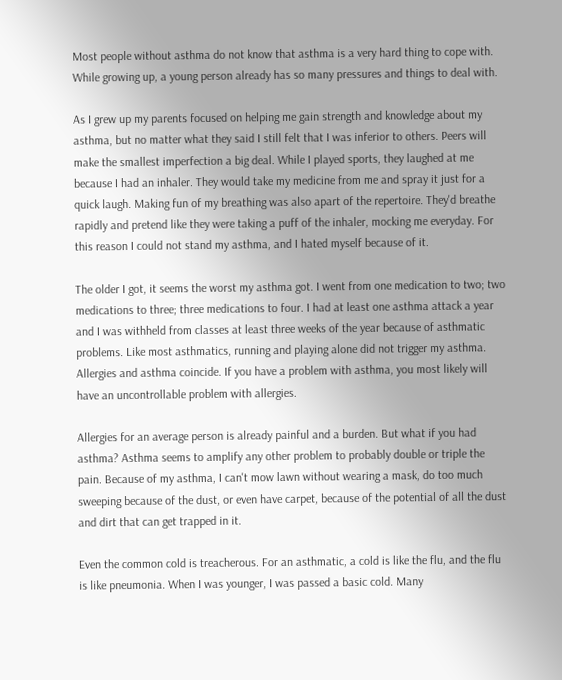Most people without asthma do not know that asthma is a very hard thing to cope with. While growing up, a young person already has so many pressures and things to deal with.

As I grew up my parents focused on helping me gain strength and knowledge about my asthma, but no matter what they said I still felt that I was inferior to others. Peers will make the smallest imperfection a big deal. While I played sports, they laughed at me because I had an inhaler. They would take my medicine from me and spray it just for a quick laugh. Making fun of my breathing was also apart of the repertoire. They'd breathe rapidly and pretend like they were taking a puff of the inhaler, mocking me everyday. For this reason I could not stand my asthma, and I hated myself because of it.

The older I got, it seems the worst my asthma got. I went from one medication to two; two medications to three; three medications to four. I had at least one asthma attack a year and I was withheld from classes at least three weeks of the year because of asthmatic problems. Like most asthmatics, running and playing alone did not trigger my asthma. Allergies and asthma coincide. If you have a problem with asthma, you most likely will have an uncontrollable problem with allergies.

Allergies for an average person is already painful and a burden. But what if you had asthma? Asthma seems to amplify any other problem to probably double or triple the pain. Because of my asthma, I can't mow lawn without wearing a mask, do too much sweeping because of the dust, or even have carpet, because of the potential of all the dust and dirt that can get trapped in it.

Even the common cold is treacherous. For an asthmatic, a cold is like the flu, and the flu is like pneumonia. When I was younger, I was passed a basic cold. Many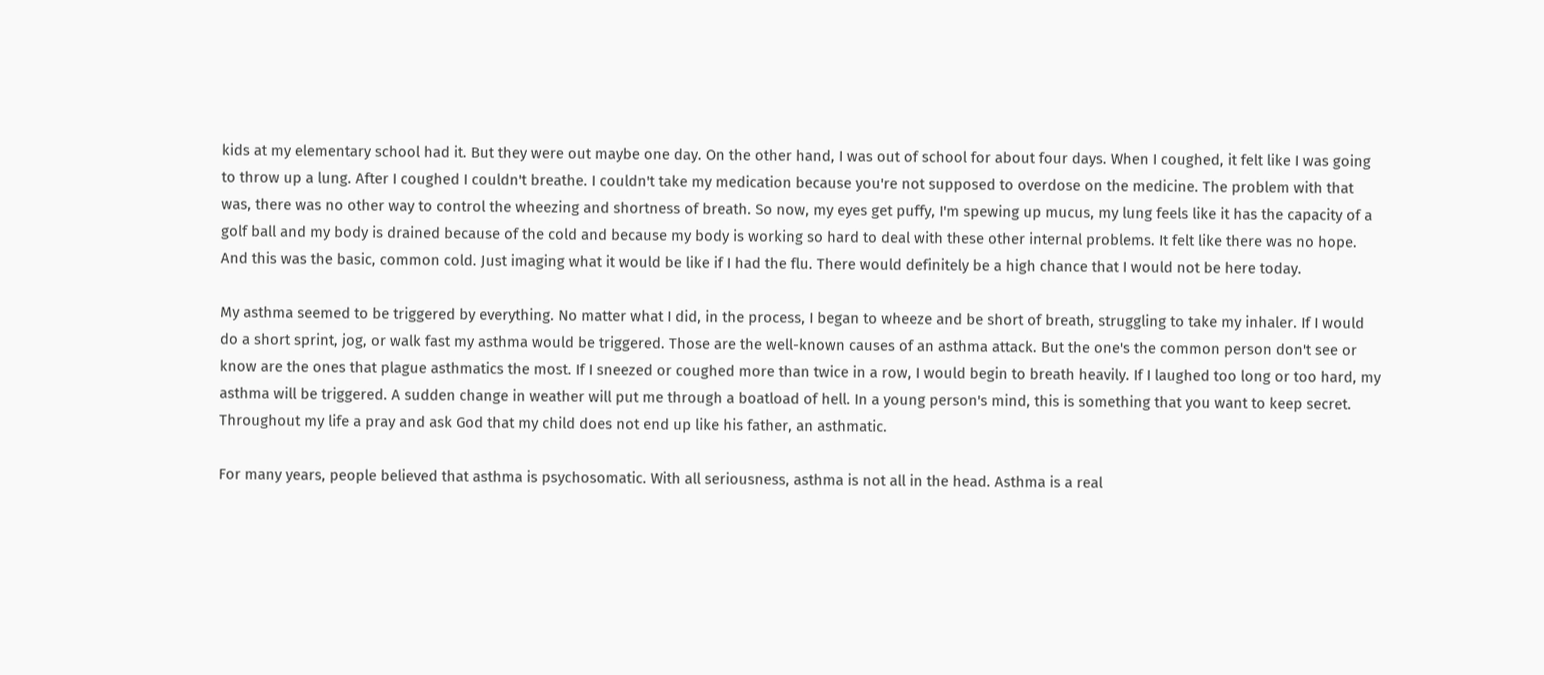kids at my elementary school had it. But they were out maybe one day. On the other hand, I was out of school for about four days. When I coughed, it felt like I was going to throw up a lung. After I coughed I couldn't breathe. I couldn't take my medication because you're not supposed to overdose on the medicine. The problem with that was, there was no other way to control the wheezing and shortness of breath. So now, my eyes get puffy, I'm spewing up mucus, my lung feels like it has the capacity of a golf ball and my body is drained because of the cold and because my body is working so hard to deal with these other internal problems. It felt like there was no hope. And this was the basic, common cold. Just imaging what it would be like if I had the flu. There would definitely be a high chance that I would not be here today.

My asthma seemed to be triggered by everything. No matter what I did, in the process, I began to wheeze and be short of breath, struggling to take my inhaler. If I would do a short sprint, jog, or walk fast my asthma would be triggered. Those are the well-known causes of an asthma attack. But the one's the common person don't see or know are the ones that plague asthmatics the most. If I sneezed or coughed more than twice in a row, I would begin to breath heavily. If I laughed too long or too hard, my asthma will be triggered. A sudden change in weather will put me through a boatload of hell. In a young person's mind, this is something that you want to keep secret. Throughout my life a pray and ask God that my child does not end up like his father, an asthmatic.

For many years, people believed that asthma is psychosomatic. With all seriousness, asthma is not all in the head. Asthma is a real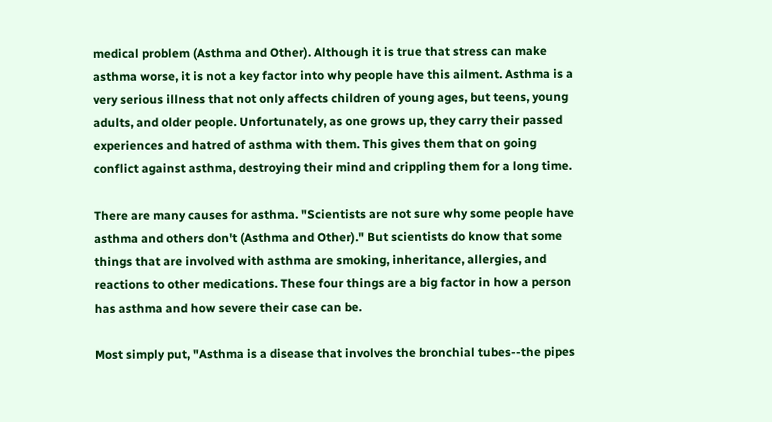medical problem (Asthma and Other). Although it is true that stress can make asthma worse, it is not a key factor into why people have this ailment. Asthma is a very serious illness that not only affects children of young ages, but teens, young adults, and older people. Unfortunately, as one grows up, they carry their passed experiences and hatred of asthma with them. This gives them that on going conflict against asthma, destroying their mind and crippling them for a long time.

There are many causes for asthma. "Scientists are not sure why some people have asthma and others don't (Asthma and Other)." But scientists do know that some things that are involved with asthma are smoking, inheritance, allergies, and reactions to other medications. These four things are a big factor in how a person has asthma and how severe their case can be.

Most simply put, "Asthma is a disease that involves the bronchial tubes--the pipes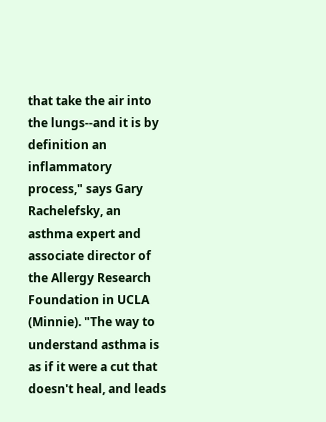that take the air into the lungs--and it is by definition an inflammatory process," says Gary Rachelefsky, an asthma expert and associate director of the Allergy Research Foundation in UCLA (Minnie). "The way to understand asthma is as if it were a cut that doesn't heal, and leads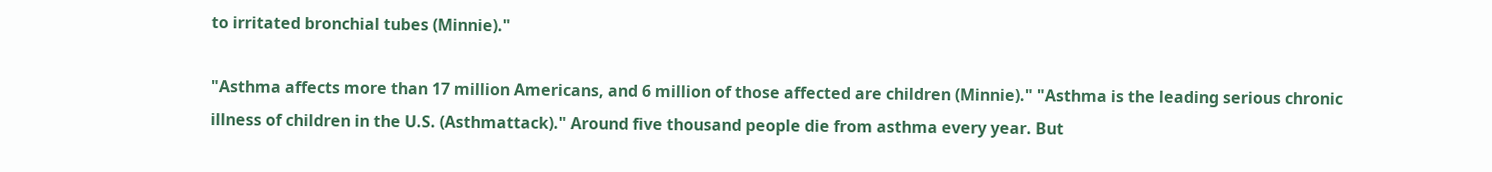to irritated bronchial tubes (Minnie)."

"Asthma affects more than 17 million Americans, and 6 million of those affected are children (Minnie)." "Asthma is the leading serious chronic illness of children in the U.S. (Asthmattack)." Around five thousand people die from asthma every year. But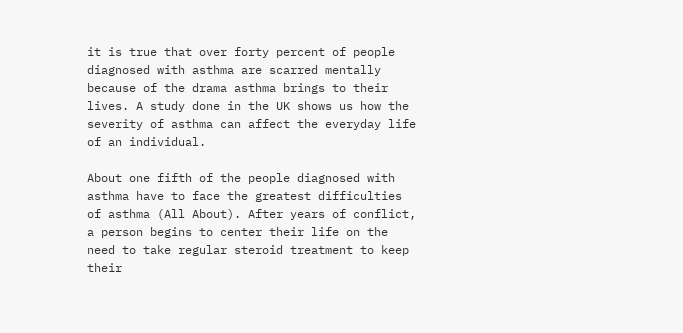it is true that over forty percent of people diagnosed with asthma are scarred mentally because of the drama asthma brings to their lives. A study done in the UK shows us how the severity of asthma can affect the everyday life of an individual.

About one fifth of the people diagnosed with asthma have to face the greatest difficulties of asthma (All About). After years of conflict, a person begins to center their life on the need to take regular steroid treatment to keep their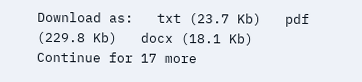Download as:   txt (23.7 Kb)   pdf (229.8 Kb)   docx (18.1 Kb)
Continue for 17 more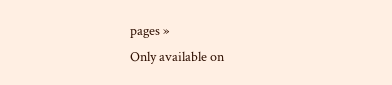pages »
Only available on